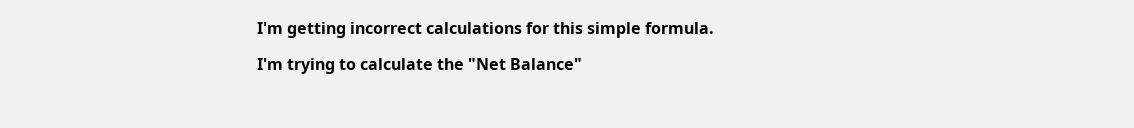I'm getting incorrect calculations for this simple formula.

I'm trying to calculate the "Net Balance"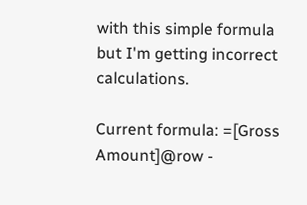with this simple formula but I'm getting incorrect calculations.

Current formula: =[Gross Amount]@row -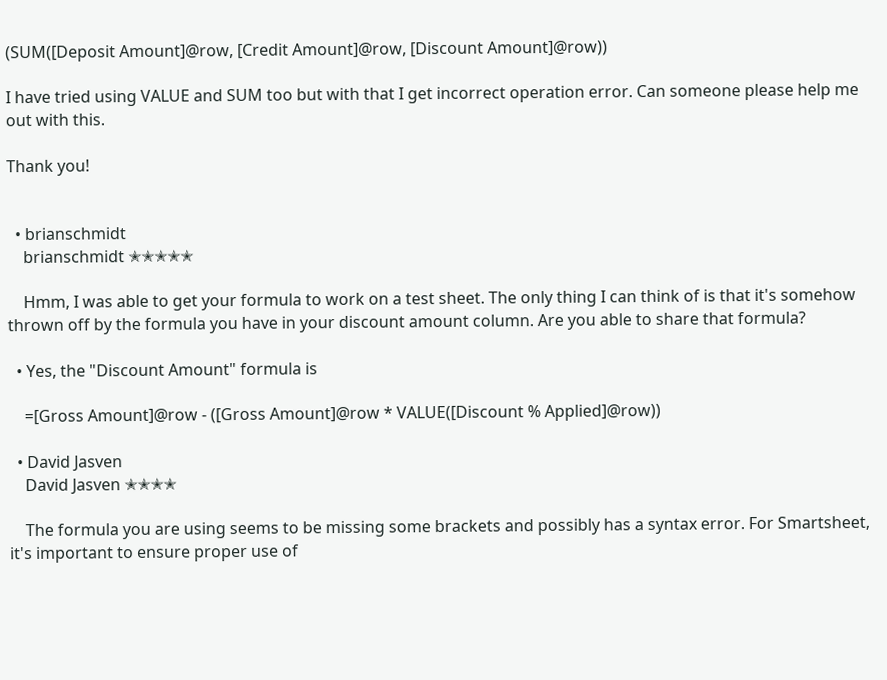(SUM([Deposit Amount]@row, [Credit Amount]@row, [Discount Amount]@row))

I have tried using VALUE and SUM too but with that I get incorrect operation error. Can someone please help me out with this.

Thank you!


  • brianschmidt
    brianschmidt ✭✭✭✭✭

    Hmm, I was able to get your formula to work on a test sheet. The only thing I can think of is that it's somehow thrown off by the formula you have in your discount amount column. Are you able to share that formula?

  • Yes, the "Discount Amount" formula is

    =[Gross Amount]@row - ([Gross Amount]@row * VALUE([Discount % Applied]@row))

  • David Jasven
    David Jasven ✭✭✭✭

    The formula you are using seems to be missing some brackets and possibly has a syntax error. For Smartsheet, it's important to ensure proper use of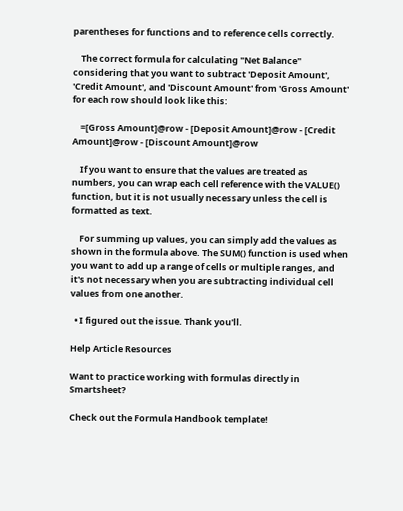parentheses for functions and to reference cells correctly.

    The correct formula for calculating "Net Balance" considering that you want to subtract 'Deposit Amount', 'Credit Amount', and 'Discount Amount' from 'Gross Amount' for each row should look like this:

    =[Gross Amount]@row - [Deposit Amount]@row - [Credit Amount]@row - [Discount Amount]@row

    If you want to ensure that the values are treated as numbers, you can wrap each cell reference with the VALUE() function, but it is not usually necessary unless the cell is formatted as text.

    For summing up values, you can simply add the values as shown in the formula above. The SUM() function is used when you want to add up a range of cells or multiple ranges, and it's not necessary when you are subtracting individual cell values from one another.

  • I figured out the issue. Thank you'll.

Help Article Resources

Want to practice working with formulas directly in Smartsheet?

Check out the Formula Handbook template!